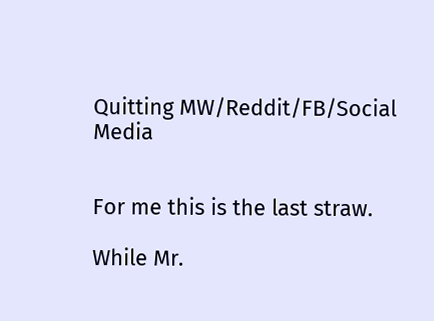Quitting MW/Reddit/FB/Social Media


For me this is the last straw.

While Mr.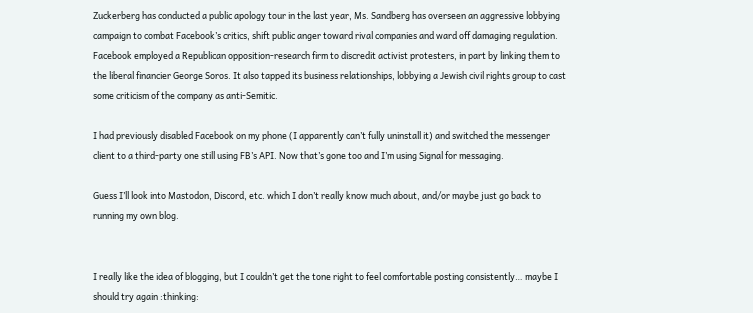Zuckerberg has conducted a public apology tour in the last year, Ms. Sandberg has overseen an aggressive lobbying campaign to combat Facebook’s critics, shift public anger toward rival companies and ward off damaging regulation. Facebook employed a Republican opposition-research firm to discredit activist protesters, in part by linking them to the liberal financier George Soros. It also tapped its business relationships, lobbying a Jewish civil rights group to cast some criticism of the company as anti-Semitic.

I had previously disabled Facebook on my phone (I apparently can’t fully uninstall it) and switched the messenger client to a third-party one still using FB’s API. Now that’s gone too and I’m using Signal for messaging.

Guess I’ll look into Mastodon, Discord, etc. which I don’t really know much about, and/or maybe just go back to running my own blog.


I really like the idea of blogging, but I couldn’t get the tone right to feel comfortable posting consistently… maybe I should try again :thinking: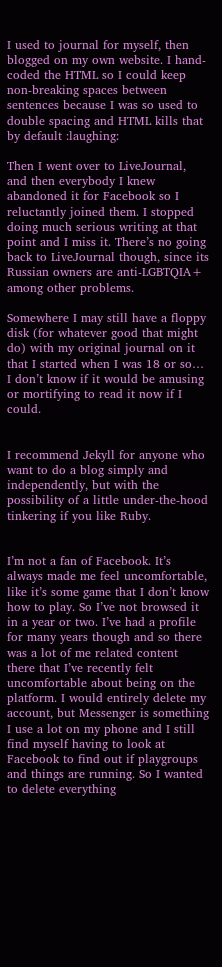I used to journal for myself, then blogged on my own website. I hand-coded the HTML so I could keep non-breaking spaces between sentences because I was so used to double spacing and HTML kills that by default :laughing:

Then I went over to LiveJournal, and then everybody I knew abandoned it for Facebook so I reluctantly joined them. I stopped doing much serious writing at that point and I miss it. There’s no going back to LiveJournal though, since its Russian owners are anti-LGBTQIA+ among other problems.

Somewhere I may still have a floppy disk (for whatever good that might do) with my original journal on it that I started when I was 18 or so… I don’t know if it would be amusing or mortifying to read it now if I could.


I recommend Jekyll for anyone who want to do a blog simply and independently, but with the possibility of a little under-the-hood tinkering if you like Ruby.


I’m not a fan of Facebook. It’s always made me feel uncomfortable, like it’s some game that I don’t know how to play. So I’ve not browsed it in a year or two. I’ve had a profile for many years though and so there was a lot of me related content there that I’ve recently felt uncomfortable about being on the platform. I would entirely delete my account, but Messenger is something I use a lot on my phone and I still find myself having to look at Facebook to find out if playgroups and things are running. So I wanted to delete everything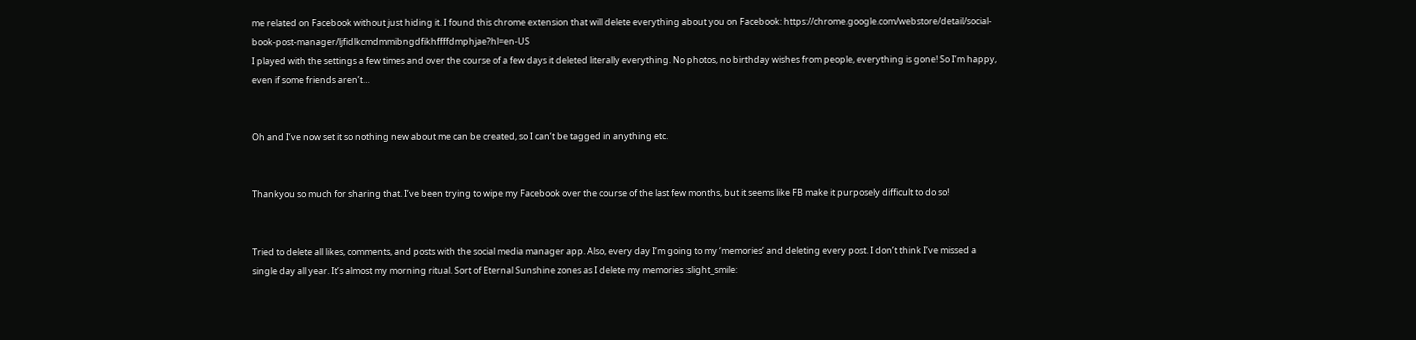me related on Facebook without just hiding it. I found this chrome extension that will delete everything about you on Facebook: https://chrome.google.com/webstore/detail/social-book-post-manager/ljfidlkcmdmmibngdfikhffffdmphjae?hl=en-US
I played with the settings a few times and over the course of a few days it deleted literally everything. No photos, no birthday wishes from people, everything is gone! So I’m happy, even if some friends aren’t…


Oh and I’ve now set it so nothing new about me can be created, so I can’t be tagged in anything etc.


Thankyou so much for sharing that. I’ve been trying to wipe my Facebook over the course of the last few months, but it seems like FB make it purposely difficult to do so!


Tried to delete all likes, comments, and posts with the social media manager app. Also, every day I’m going to my ‘memories’ and deleting every post. I don’t think I’ve missed a single day all year. It’s almost my morning ritual. Sort of Eternal Sunshine zones as I delete my memories :slight_smile: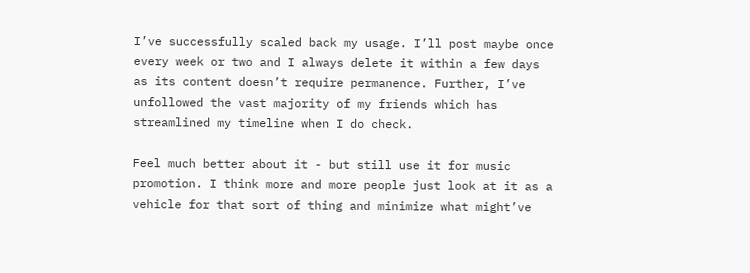I’ve successfully scaled back my usage. I’ll post maybe once every week or two and I always delete it within a few days as its content doesn’t require permanence. Further, I’ve unfollowed the vast majority of my friends which has streamlined my timeline when I do check.

Feel much better about it - but still use it for music promotion. I think more and more people just look at it as a vehicle for that sort of thing and minimize what might’ve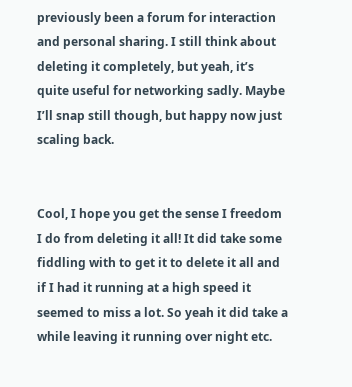previously been a forum for interaction and personal sharing. I still think about deleting it completely, but yeah, it’s quite useful for networking sadly. Maybe I’ll snap still though, but happy now just scaling back.


Cool, I hope you get the sense I freedom I do from deleting it all! It did take some fiddling with to get it to delete it all and if I had it running at a high speed it seemed to miss a lot. So yeah it did take a while leaving it running over night etc.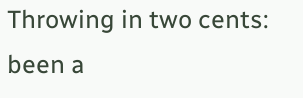Throwing in two cents: been a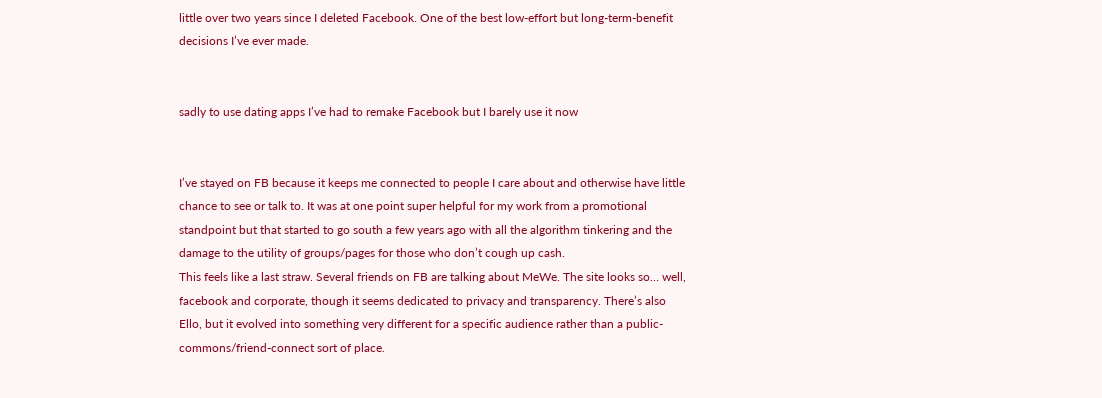little over two years since I deleted Facebook. One of the best low-effort but long-term-benefit decisions I’ve ever made.


sadly to use dating apps I’ve had to remake Facebook but I barely use it now


I’ve stayed on FB because it keeps me connected to people I care about and otherwise have little chance to see or talk to. It was at one point super helpful for my work from a promotional standpoint but that started to go south a few years ago with all the algorithm tinkering and the damage to the utility of groups/pages for those who don’t cough up cash.
This feels like a last straw. Several friends on FB are talking about MeWe. The site looks so… well, facebook and corporate, though it seems dedicated to privacy and transparency. There’s also Ello, but it evolved into something very different for a specific audience rather than a public-commons/friend-connect sort of place.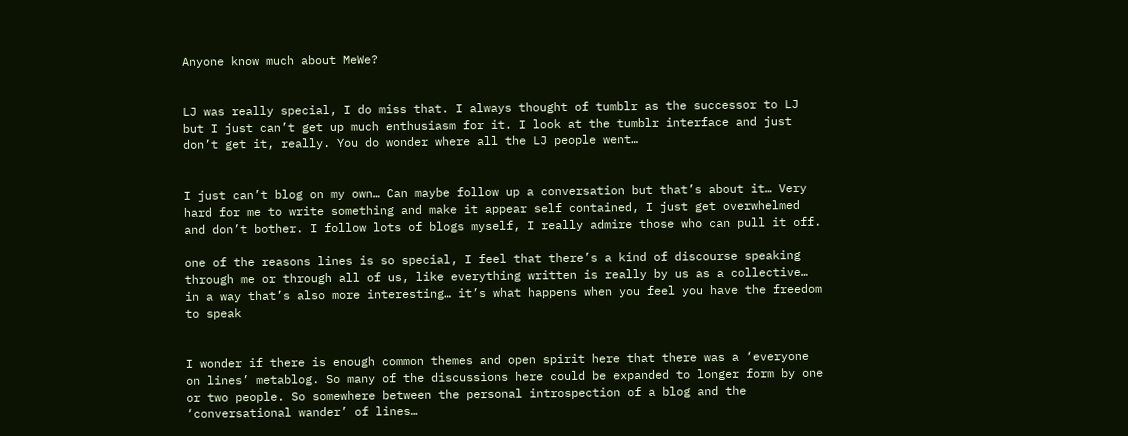Anyone know much about MeWe?


LJ was really special, I do miss that. I always thought of tumblr as the successor to LJ but I just can’t get up much enthusiasm for it. I look at the tumblr interface and just don’t get it, really. You do wonder where all the LJ people went…


I just can’t blog on my own… Can maybe follow up a conversation but that’s about it… Very hard for me to write something and make it appear self contained, I just get overwhelmed and don’t bother. I follow lots of blogs myself, I really admire those who can pull it off.

one of the reasons lines is so special, I feel that there’s a kind of discourse speaking through me or through all of us, like everything written is really by us as a collective… in a way that’s also more interesting… it’s what happens when you feel you have the freedom to speak


I wonder if there is enough common themes and open spirit here that there was a ‘everyone on lines’ metablog. So many of the discussions here could be expanded to longer form by one or two people. So somewhere between the personal introspection of a blog and the ‘conversational wander’ of lines…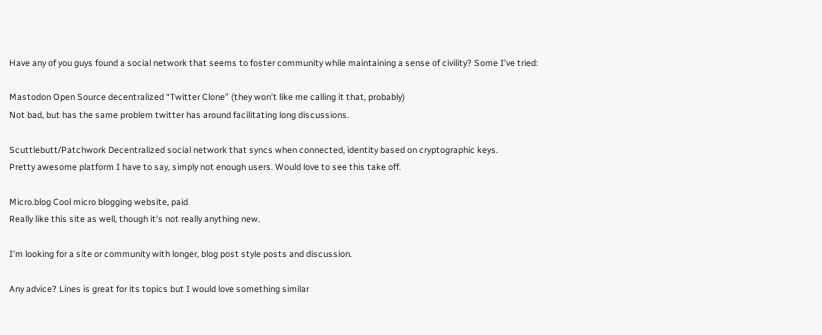Have any of you guys found a social network that seems to foster community while maintaining a sense of civility? Some I’ve tried:

Mastodon Open Source decentralized “Twitter Clone” (they won’t like me calling it that, probably)
Not bad, but has the same problem twitter has around facilitating long discussions.

Scuttlebutt/Patchwork Decentralized social network that syncs when connected, identity based on cryptographic keys.
Pretty awesome platform I have to say, simply not enough users. Would love to see this take off.

Micro.blog Cool micro blogging website, paid
Really like this site as well, though it’s not really anything new.

I’m looking for a site or community with longer, blog post style posts and discussion.

Any advice? Lines is great for its topics but I would love something similar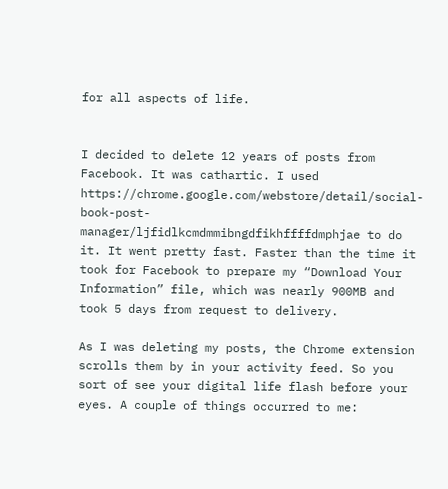for all aspects of life.


I decided to delete 12 years of posts from Facebook. It was cathartic. I used https://chrome.google.com/webstore/detail/social-book-post-manager/ljfidlkcmdmmibngdfikhffffdmphjae to do it. It went pretty fast. Faster than the time it took for Facebook to prepare my “Download Your Information” file, which was nearly 900MB and took 5 days from request to delivery.

As I was deleting my posts, the Chrome extension scrolls them by in your activity feed. So you sort of see your digital life flash before your eyes. A couple of things occurred to me: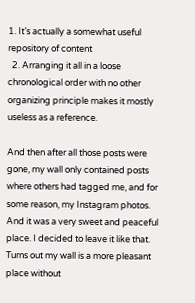1. It’s actually a somewhat useful repository of content
  2. Arranging it all in a loose chronological order with no other organizing principle makes it mostly useless as a reference.

And then after all those posts were gone, my wall only contained posts where others had tagged me, and for some reason, my Instagram photos. And it was a very sweet and peaceful place. I decided to leave it like that. Turns out my wall is a more pleasant place without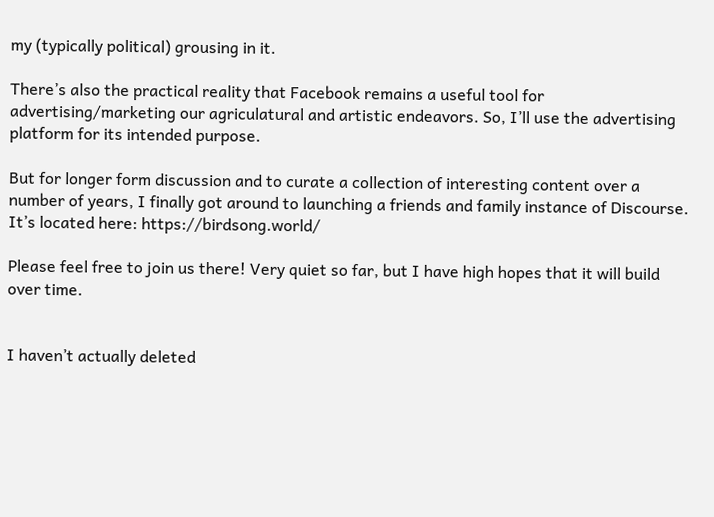my (typically political) grousing in it.

There’s also the practical reality that Facebook remains a useful tool for advertising/marketing our agriculatural and artistic endeavors. So, I’ll use the advertising platform for its intended purpose.

But for longer form discussion and to curate a collection of interesting content over a number of years, I finally got around to launching a friends and family instance of Discourse. It’s located here: https://birdsong.world/

Please feel free to join us there! Very quiet so far, but I have high hopes that it will build over time.


I haven’t actually deleted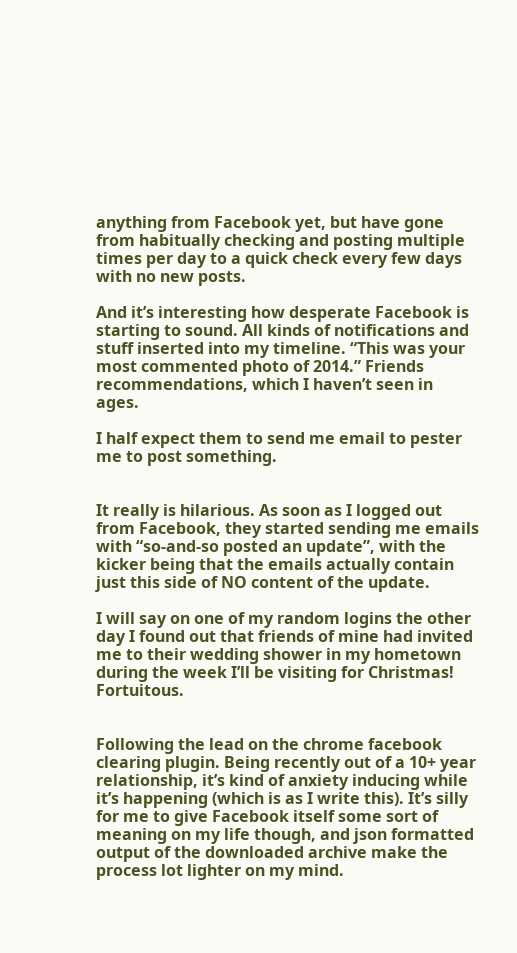anything from Facebook yet, but have gone from habitually checking and posting multiple times per day to a quick check every few days with no new posts.

And it’s interesting how desperate Facebook is starting to sound. All kinds of notifications and stuff inserted into my timeline. “This was your most commented photo of 2014.” Friends recommendations, which I haven’t seen in ages.

I half expect them to send me email to pester me to post something.


It really is hilarious. As soon as I logged out from Facebook, they started sending me emails with “so-and-so posted an update”, with the kicker being that the emails actually contain just this side of NO content of the update.

I will say on one of my random logins the other day I found out that friends of mine had invited me to their wedding shower in my hometown during the week I’ll be visiting for Christmas! Fortuitous.


Following the lead on the chrome facebook clearing plugin. Being recently out of a 10+ year relationship, it’s kind of anxiety inducing while it’s happening (which is as I write this). It’s silly for me to give Facebook itself some sort of meaning on my life though, and json formatted output of the downloaded archive make the process lot lighter on my mind.